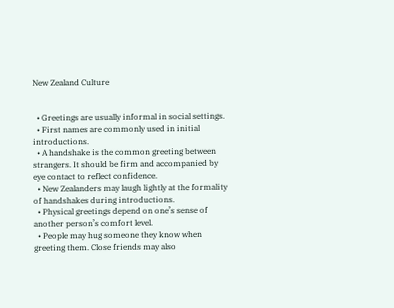New Zealand Culture


  • Greetings are usually informal in social settings.
  • First names are commonly used in initial introductions.
  • A handshake is the common greeting between strangers. It should be firm and accompanied by eye contact to reflect confidence.
  • New Zealanders may laugh lightly at the formality of handshakes during introductions.
  • Physical greetings depend on one’s sense of another person’s comfort level.
  • People may hug someone they know when greeting them. Close friends may also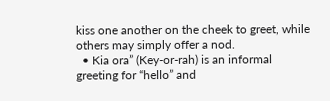kiss one another on the cheek to greet, while others may simply offer a nod.
  • Kia ora” (Key-or-rah) is an informal greeting for “hello” and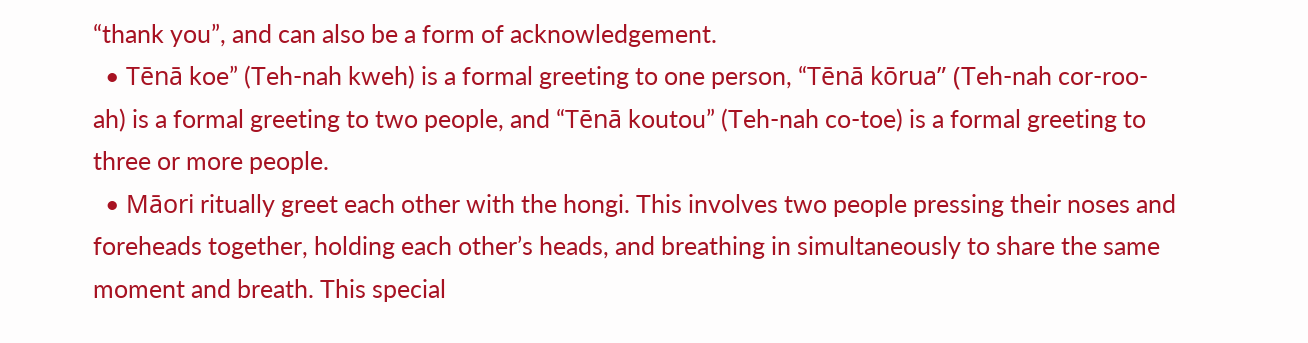“thank you”, and can also be a form of acknowledgement.
  • Tēnā koe” (Teh-nah kweh) is a formal greeting to one person, “Tēnā kōrua” (Teh-nah cor-roo-ah) is a formal greeting to two people, and “Tēnā koutou” (Teh-nah co-toe) is a formal greeting to three or more people.
  • Māori ritually greet each other with the hongi. This involves two people pressing their noses and foreheads together, holding each other’s heads, and breathing in simultaneously to share the same moment and breath. This special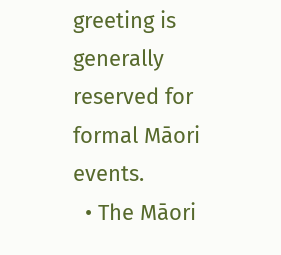greeting is generally reserved for formal Māori events.
  • The Māori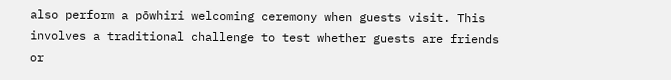also perform a pōwhiri welcoming ceremony when guests visit. This involves a traditional challenge to test whether guests are friends or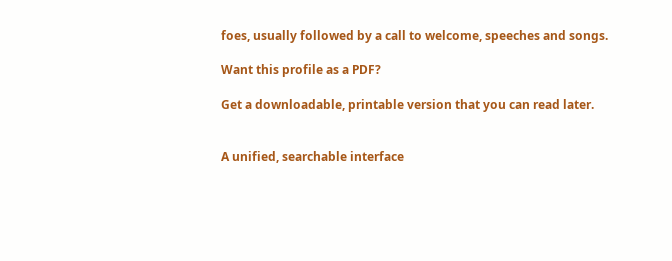foes, usually followed by a call to welcome, speeches and songs.

Want this profile as a PDF?

Get a downloadable, printable version that you can read later.


A unified, searchable interface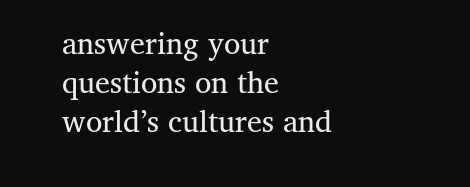answering your questions on the world’s cultures and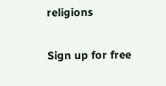religions

Sign up for free